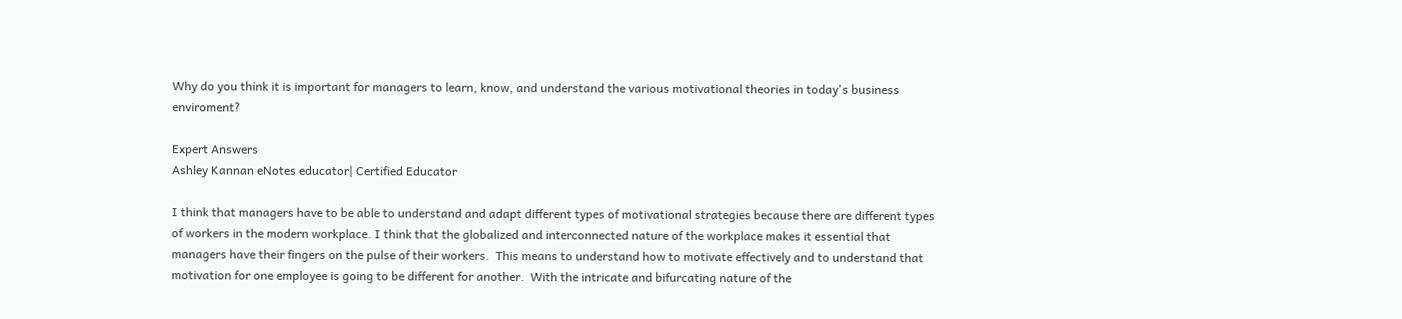Why do you think it is important for managers to learn, know, and understand the various motivational theories in today's business enviroment?

Expert Answers
Ashley Kannan eNotes educator| Certified Educator

I think that managers have to be able to understand and adapt different types of motivational strategies because there are different types of workers in the modern workplace. I think that the globalized and interconnected nature of the workplace makes it essential that managers have their fingers on the pulse of their workers.  This means to understand how to motivate effectively and to understand that motivation for one employee is going to be different for another.  With the intricate and bifurcating nature of the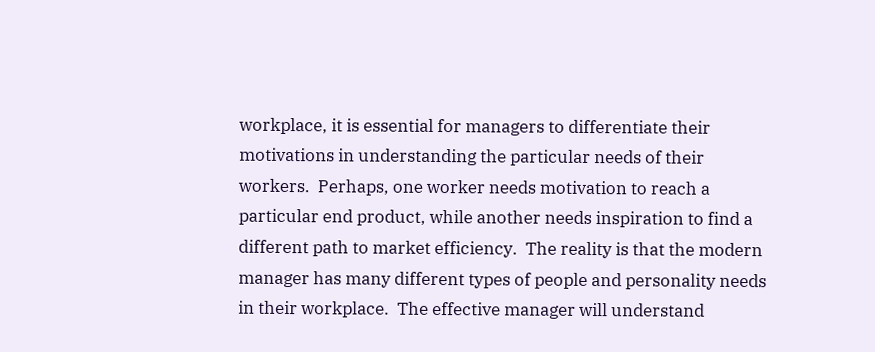workplace, it is essential for managers to differentiate their motivations in understanding the particular needs of their workers.  Perhaps, one worker needs motivation to reach a particular end product, while another needs inspiration to find a different path to market efficiency.  The reality is that the modern manager has many different types of people and personality needs in their workplace.  The effective manager will understand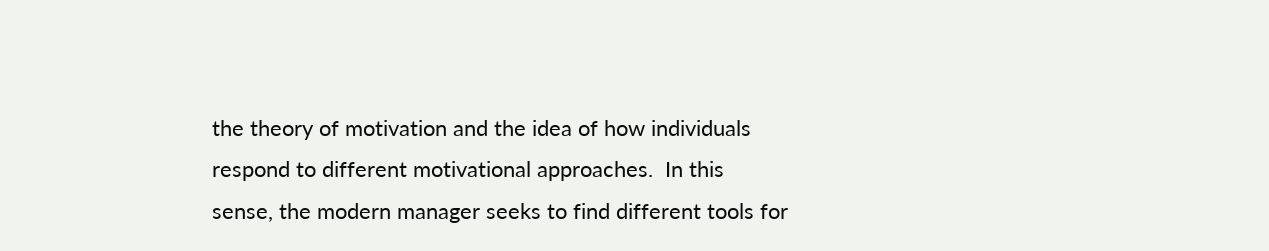the theory of motivation and the idea of how individuals respond to different motivational approaches.  In this sense, the modern manager seeks to find different tools for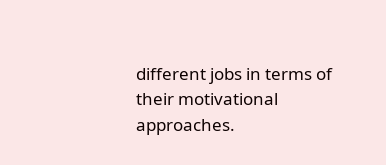different jobs in terms of their motivational approaches.